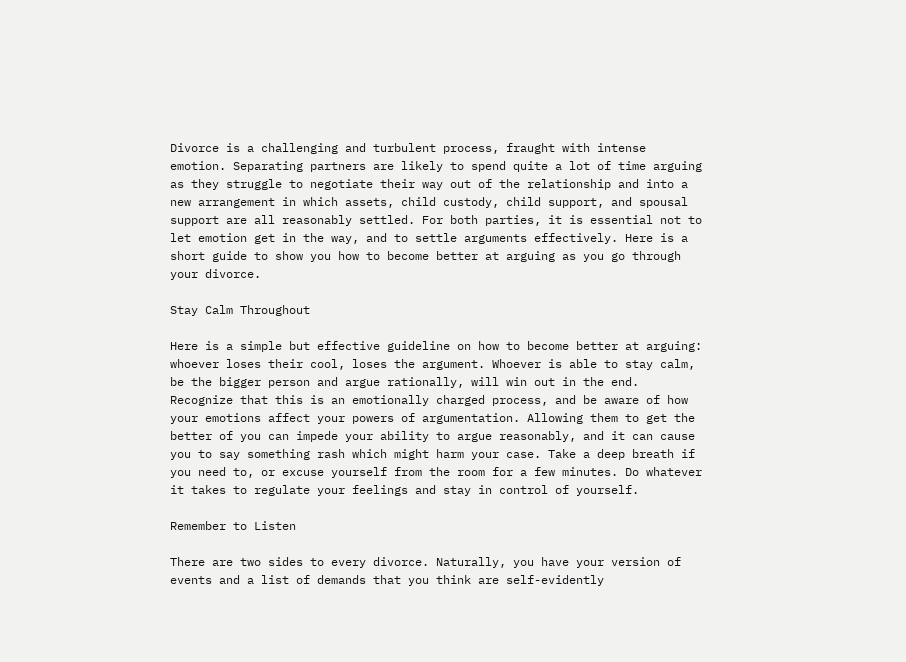Divorce is a challenging and turbulent process, fraught with intense emotion. Separating partners are likely to spend quite a lot of time arguing as they struggle to negotiate their way out of the relationship and into a new arrangement in which assets, child custody, child support, and spousal support are all reasonably settled. For both parties, it is essential not to let emotion get in the way, and to settle arguments effectively. Here is a short guide to show you how to become better at arguing as you go through your divorce.

Stay Calm Throughout

Here is a simple but effective guideline on how to become better at arguing: whoever loses their cool, loses the argument. Whoever is able to stay calm, be the bigger person and argue rationally, will win out in the end. Recognize that this is an emotionally charged process, and be aware of how your emotions affect your powers of argumentation. Allowing them to get the better of you can impede your ability to argue reasonably, and it can cause you to say something rash which might harm your case. Take a deep breath if you need to, or excuse yourself from the room for a few minutes. Do whatever it takes to regulate your feelings and stay in control of yourself.

Remember to Listen

There are two sides to every divorce. Naturally, you have your version of events and a list of demands that you think are self-evidently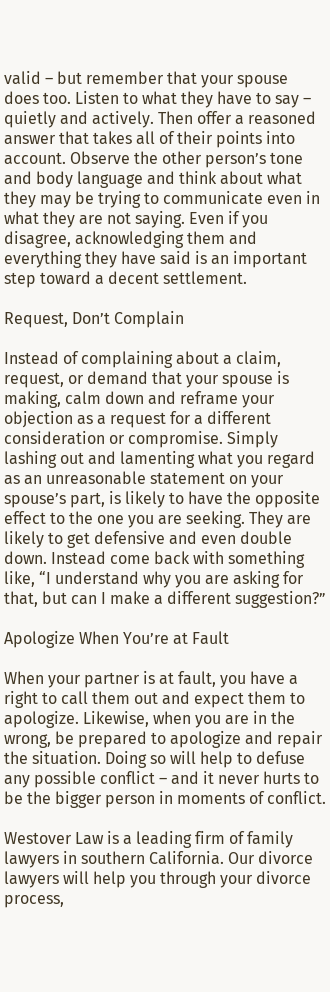valid – but remember that your spouse does too. Listen to what they have to say – quietly and actively. Then offer a reasoned answer that takes all of their points into account. Observe the other person’s tone and body language and think about what they may be trying to communicate even in what they are not saying. Even if you disagree, acknowledging them and everything they have said is an important step toward a decent settlement.

Request, Don’t Complain

Instead of complaining about a claim, request, or demand that your spouse is making, calm down and reframe your objection as a request for a different consideration or compromise. Simply lashing out and lamenting what you regard as an unreasonable statement on your spouse’s part, is likely to have the opposite effect to the one you are seeking. They are likely to get defensive and even double down. Instead come back with something like, “I understand why you are asking for that, but can I make a different suggestion?”

Apologize When You’re at Fault

When your partner is at fault, you have a right to call them out and expect them to apologize. Likewise, when you are in the wrong, be prepared to apologize and repair the situation. Doing so will help to defuse any possible conflict – and it never hurts to be the bigger person in moments of conflict.

Westover Law is a leading firm of family lawyers in southern California. Our divorce lawyers will help you through your divorce process,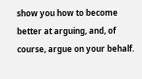show you how to become better at arguing, and, of course, argue on your behalf.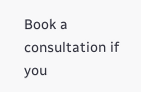Book a consultation if you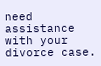need assistance with your divorce case.